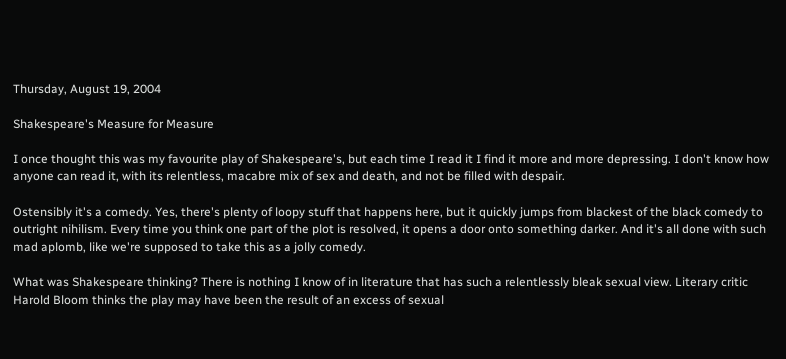Thursday, August 19, 2004

Shakespeare's Measure for Measure

I once thought this was my favourite play of Shakespeare's, but each time I read it I find it more and more depressing. I don't know how anyone can read it, with its relentless, macabre mix of sex and death, and not be filled with despair.

Ostensibly it's a comedy. Yes, there's plenty of loopy stuff that happens here, but it quickly jumps from blackest of the black comedy to outright nihilism. Every time you think one part of the plot is resolved, it opens a door onto something darker. And it's all done with such mad aplomb, like we're supposed to take this as a jolly comedy.

What was Shakespeare thinking? There is nothing I know of in literature that has such a relentlessly bleak sexual view. Literary critic Harold Bloom thinks the play may have been the result of an excess of sexual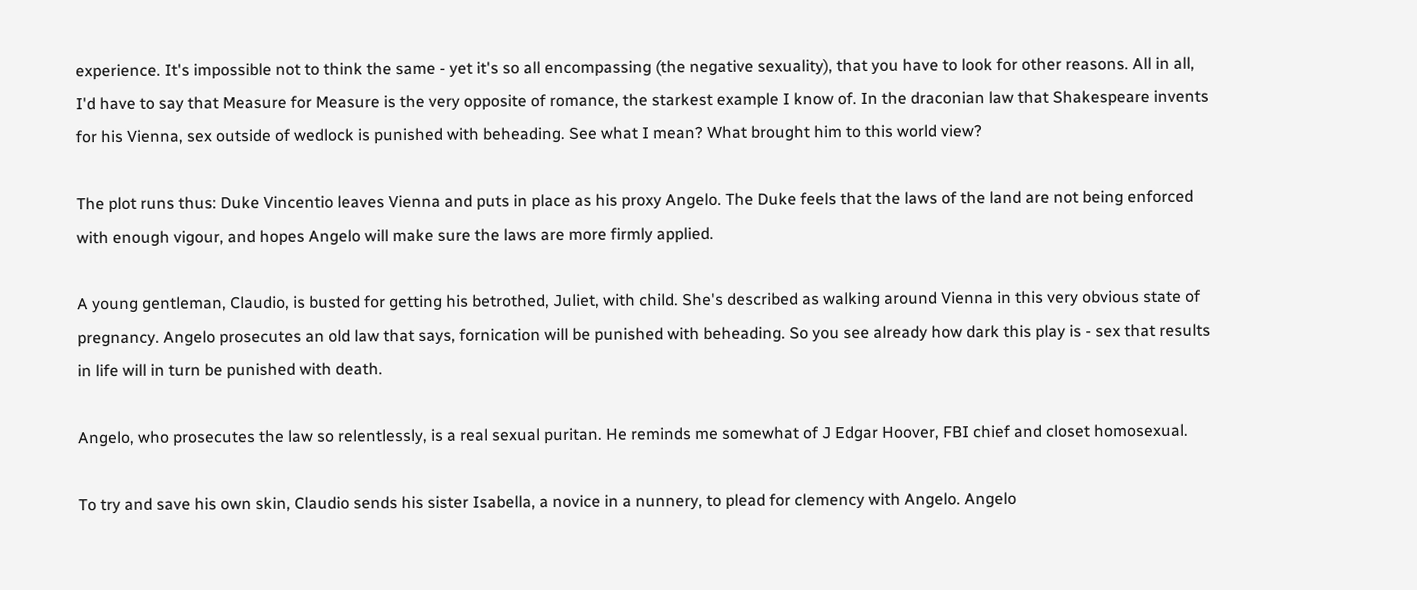experience. It's impossible not to think the same - yet it's so all encompassing (the negative sexuality), that you have to look for other reasons. All in all, I'd have to say that Measure for Measure is the very opposite of romance, the starkest example I know of. In the draconian law that Shakespeare invents for his Vienna, sex outside of wedlock is punished with beheading. See what I mean? What brought him to this world view?

The plot runs thus: Duke Vincentio leaves Vienna and puts in place as his proxy Angelo. The Duke feels that the laws of the land are not being enforced with enough vigour, and hopes Angelo will make sure the laws are more firmly applied.

A young gentleman, Claudio, is busted for getting his betrothed, Juliet, with child. She's described as walking around Vienna in this very obvious state of pregnancy. Angelo prosecutes an old law that says, fornication will be punished with beheading. So you see already how dark this play is - sex that results in life will in turn be punished with death.

Angelo, who prosecutes the law so relentlessly, is a real sexual puritan. He reminds me somewhat of J Edgar Hoover, FBI chief and closet homosexual.

To try and save his own skin, Claudio sends his sister Isabella, a novice in a nunnery, to plead for clemency with Angelo. Angelo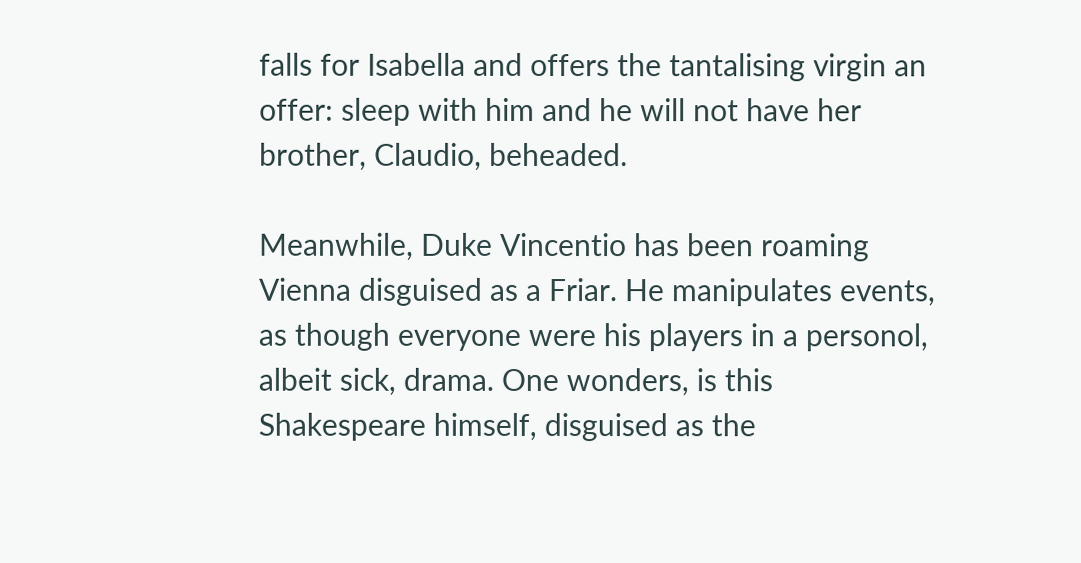falls for Isabella and offers the tantalising virgin an offer: sleep with him and he will not have her brother, Claudio, beheaded.

Meanwhile, Duke Vincentio has been roaming Vienna disguised as a Friar. He manipulates events, as though everyone were his players in a personol, albeit sick, drama. One wonders, is this Shakespeare himself, disguised as the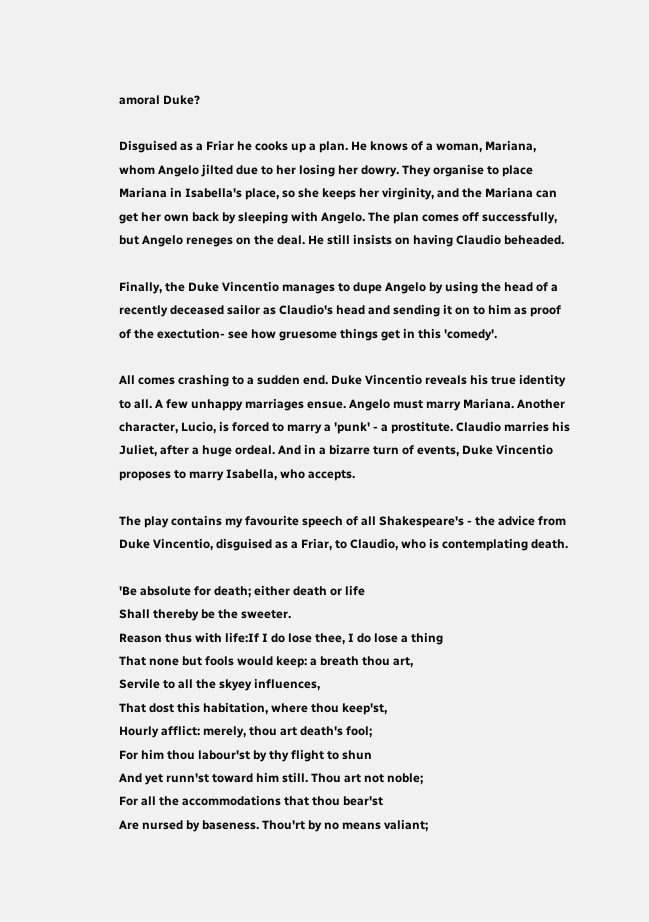amoral Duke?

Disguised as a Friar he cooks up a plan. He knows of a woman, Mariana, whom Angelo jilted due to her losing her dowry. They organise to place Mariana in Isabella's place, so she keeps her virginity, and the Mariana can get her own back by sleeping with Angelo. The plan comes off successfully, but Angelo reneges on the deal. He still insists on having Claudio beheaded.

Finally, the Duke Vincentio manages to dupe Angelo by using the head of a recently deceased sailor as Claudio's head and sending it on to him as proof of the exectution- see how gruesome things get in this 'comedy'.

All comes crashing to a sudden end. Duke Vincentio reveals his true identity to all. A few unhappy marriages ensue. Angelo must marry Mariana. Another character, Lucio, is forced to marry a 'punk' - a prostitute. Claudio marries his Juliet, after a huge ordeal. And in a bizarre turn of events, Duke Vincentio proposes to marry Isabella, who accepts.

The play contains my favourite speech of all Shakespeare's - the advice from Duke Vincentio, disguised as a Friar, to Claudio, who is contemplating death.

'Be absolute for death; either death or life
Shall thereby be the sweeter.
Reason thus with life:If I do lose thee, I do lose a thing
That none but fools would keep: a breath thou art,
Servile to all the skyey influences,
That dost this habitation, where thou keep'st,
Hourly afflict: merely, thou art death's fool;
For him thou labour'st by thy flight to shun
And yet runn'st toward him still. Thou art not noble;
For all the accommodations that thou bear'st
Are nursed by baseness. Thou'rt by no means valiant;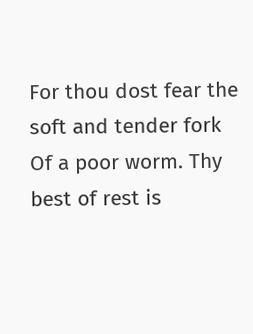For thou dost fear the soft and tender fork
Of a poor worm. Thy best of rest is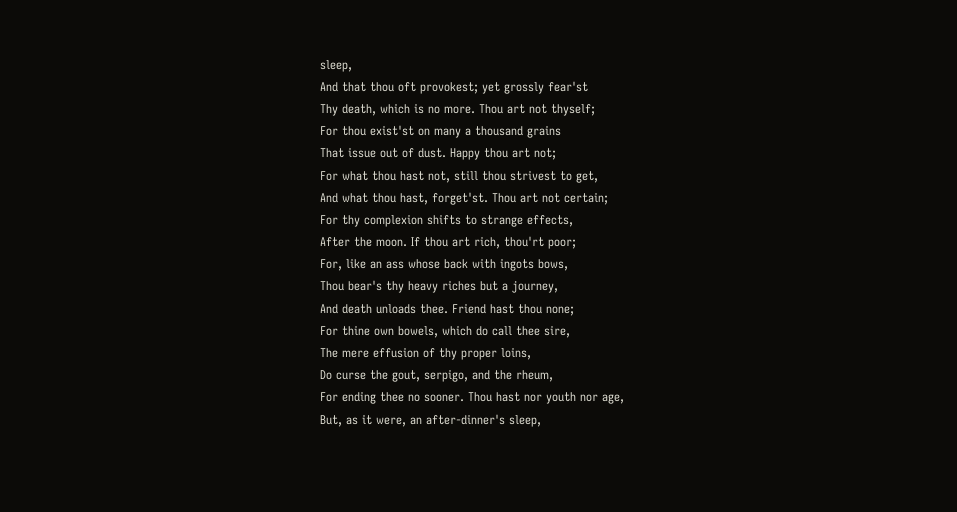sleep,
And that thou oft provokest; yet grossly fear'st
Thy death, which is no more. Thou art not thyself;
For thou exist'st on many a thousand grains
That issue out of dust. Happy thou art not;
For what thou hast not, still thou strivest to get,
And what thou hast, forget'st. Thou art not certain;
For thy complexion shifts to strange effects,
After the moon. If thou art rich, thou'rt poor;
For, like an ass whose back with ingots bows,
Thou bear's thy heavy riches but a journey,
And death unloads thee. Friend hast thou none;
For thine own bowels, which do call thee sire,
The mere effusion of thy proper loins,
Do curse the gout, serpigo, and the rheum,
For ending thee no sooner. Thou hast nor youth nor age,
But, as it were, an after-dinner's sleep,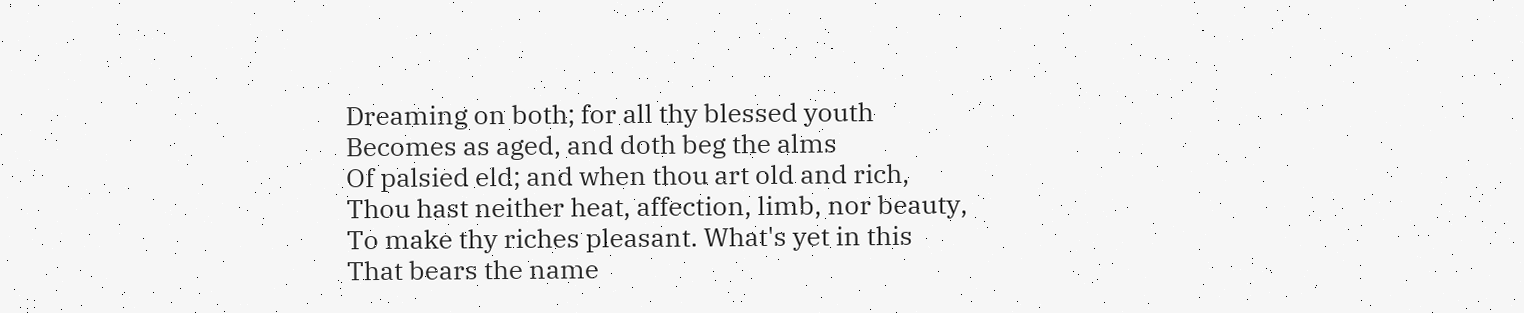Dreaming on both; for all thy blessed youth
Becomes as aged, and doth beg the alms
Of palsied eld; and when thou art old and rich,
Thou hast neither heat, affection, limb, nor beauty,
To make thy riches pleasant. What's yet in this
That bears the name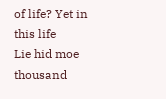of life? Yet in this life
Lie hid moe thousand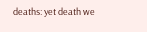deaths: yet death we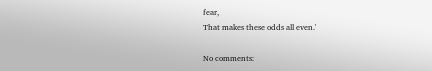fear,
That makes these odds all even.'

No comments: